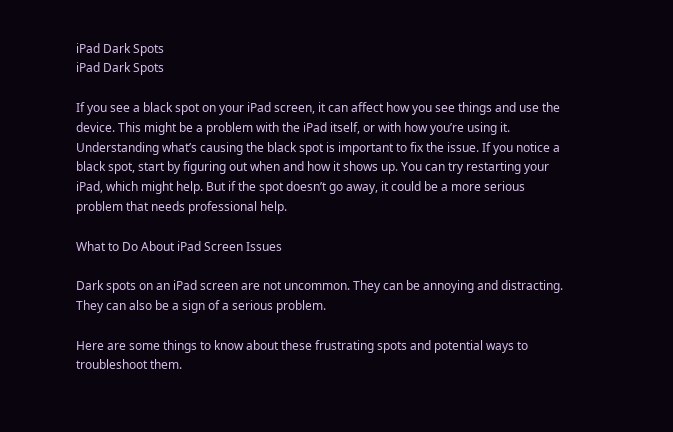iPad Dark Spots
iPad Dark Spots

If you see a black spot on your iPad screen, it can affect how you see things and use the device. This might be a problem with the iPad itself, or with how you’re using it. Understanding what’s causing the black spot is important to fix the issue. If you notice a black spot, start by figuring out when and how it shows up. You can try restarting your iPad, which might help. But if the spot doesn’t go away, it could be a more serious problem that needs professional help.

What to Do About iPad Screen Issues

Dark spots on an iPad screen are not uncommon. They can be annoying and distracting. They can also be a sign of a serious problem.

Here are some things to know about these frustrating spots and potential ways to troubleshoot them.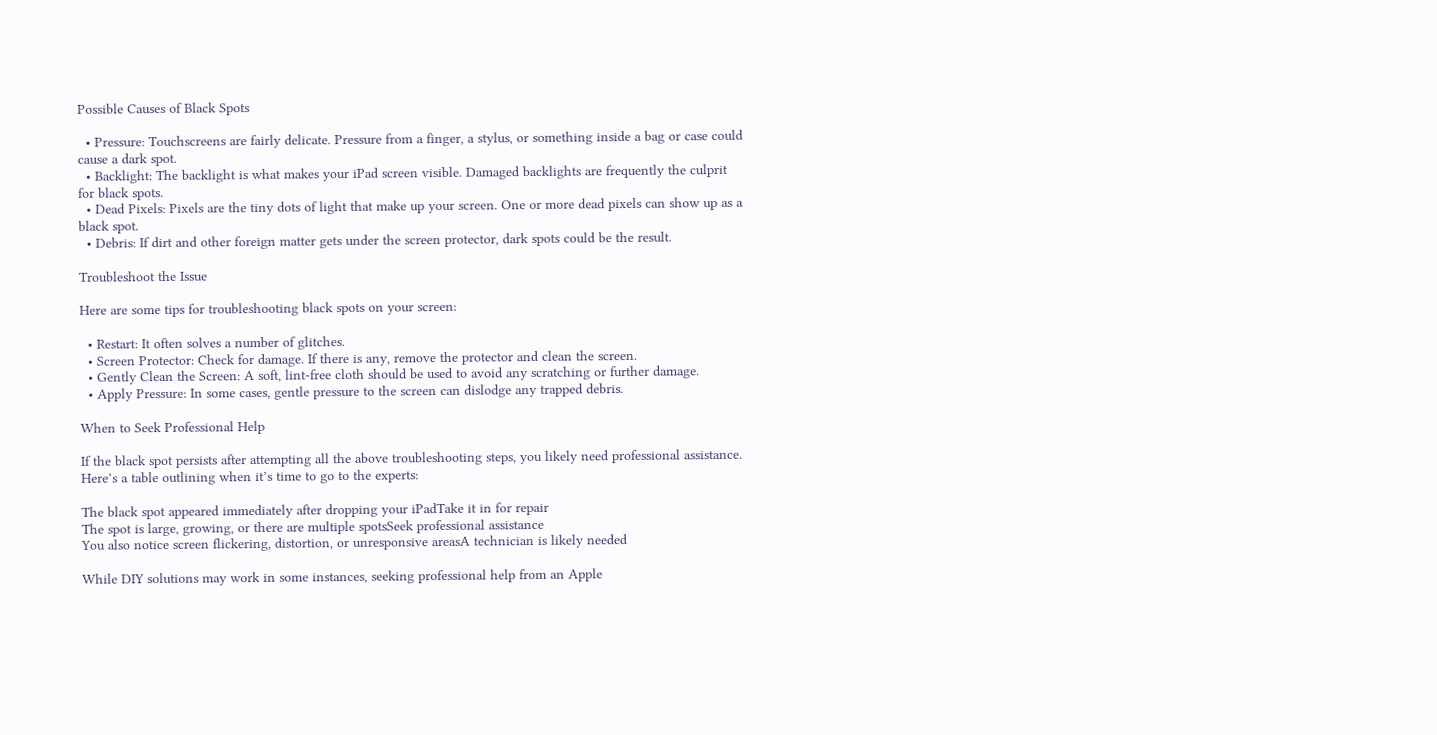Possible Causes of Black Spots

  • Pressure: Touchscreens are fairly delicate. Pressure from a finger, a stylus, or something inside a bag or case could cause a dark spot.
  • Backlight: The backlight is what makes your iPad screen visible. Damaged backlights are frequently the culprit for black spots.
  • Dead Pixels: Pixels are the tiny dots of light that make up your screen. One or more dead pixels can show up as a black spot.
  • Debris: If dirt and other foreign matter gets under the screen protector, dark spots could be the result.

Troubleshoot the Issue

Here are some tips for troubleshooting black spots on your screen:

  • Restart: It often solves a number of glitches.
  • Screen Protector: Check for damage. If there is any, remove the protector and clean the screen.
  • Gently Clean the Screen: A soft, lint-free cloth should be used to avoid any scratching or further damage.
  • Apply Pressure: In some cases, gentle pressure to the screen can dislodge any trapped debris.

When to Seek Professional Help

If the black spot persists after attempting all the above troubleshooting steps, you likely need professional assistance. Here’s a table outlining when it’s time to go to the experts:

The black spot appeared immediately after dropping your iPadTake it in for repair
The spot is large, growing, or there are multiple spotsSeek professional assistance
You also notice screen flickering, distortion, or unresponsive areasA technician is likely needed

While DIY solutions may work in some instances, seeking professional help from an Apple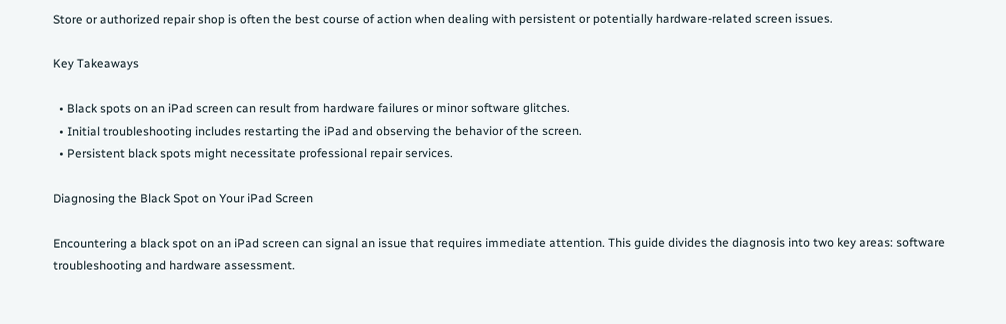Store or authorized repair shop is often the best course of action when dealing with persistent or potentially hardware-related screen issues.

Key Takeaways

  • Black spots on an iPad screen can result from hardware failures or minor software glitches.
  • Initial troubleshooting includes restarting the iPad and observing the behavior of the screen.
  • Persistent black spots might necessitate professional repair services.

Diagnosing the Black Spot on Your iPad Screen

Encountering a black spot on an iPad screen can signal an issue that requires immediate attention. This guide divides the diagnosis into two key areas: software troubleshooting and hardware assessment.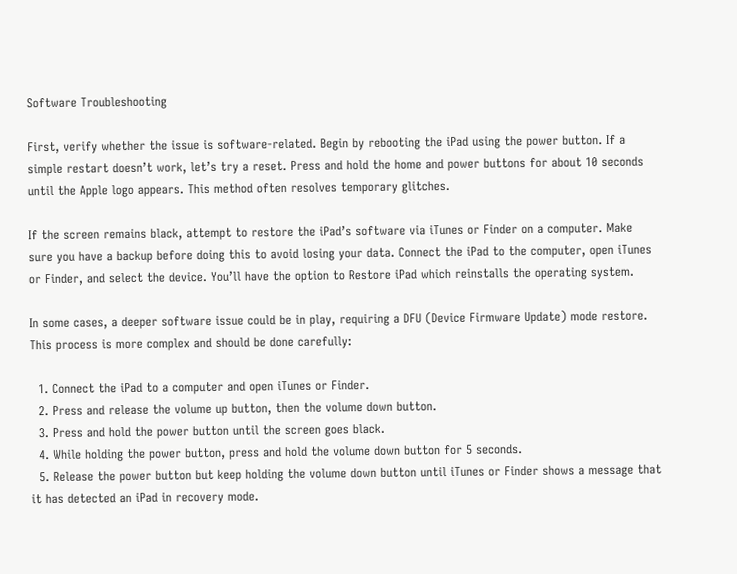Software Troubleshooting

First, verify whether the issue is software-related. Begin by rebooting the iPad using the power button. If a simple restart doesn’t work, let’s try a reset. Press and hold the home and power buttons for about 10 seconds until the Apple logo appears. This method often resolves temporary glitches.

If the screen remains black, attempt to restore the iPad’s software via iTunes or Finder on a computer. Make sure you have a backup before doing this to avoid losing your data. Connect the iPad to the computer, open iTunes or Finder, and select the device. You’ll have the option to Restore iPad which reinstalls the operating system.

In some cases, a deeper software issue could be in play, requiring a DFU (Device Firmware Update) mode restore. This process is more complex and should be done carefully:

  1. Connect the iPad to a computer and open iTunes or Finder.
  2. Press and release the volume up button, then the volume down button.
  3. Press and hold the power button until the screen goes black.
  4. While holding the power button, press and hold the volume down button for 5 seconds.
  5. Release the power button but keep holding the volume down button until iTunes or Finder shows a message that it has detected an iPad in recovery mode.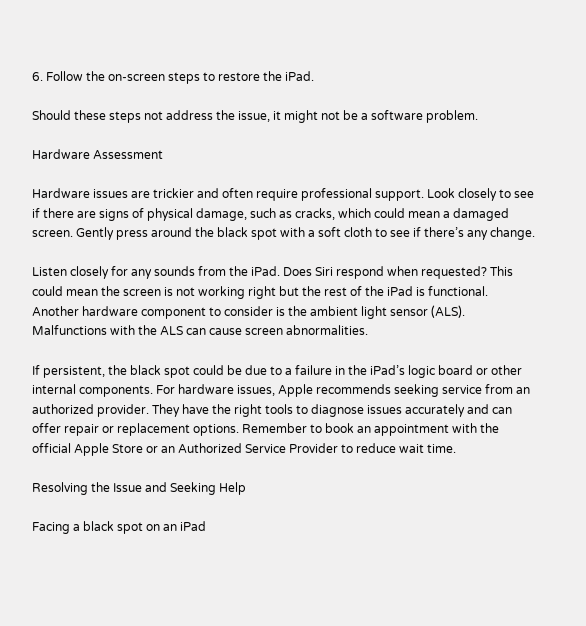6. Follow the on-screen steps to restore the iPad.

Should these steps not address the issue, it might not be a software problem.

Hardware Assessment

Hardware issues are trickier and often require professional support. Look closely to see if there are signs of physical damage, such as cracks, which could mean a damaged screen. Gently press around the black spot with a soft cloth to see if there’s any change.

Listen closely for any sounds from the iPad. Does Siri respond when requested? This could mean the screen is not working right but the rest of the iPad is functional. Another hardware component to consider is the ambient light sensor (ALS). Malfunctions with the ALS can cause screen abnormalities.

If persistent, the black spot could be due to a failure in the iPad’s logic board or other internal components. For hardware issues, Apple recommends seeking service from an authorized provider. They have the right tools to diagnose issues accurately and can offer repair or replacement options. Remember to book an appointment with the official Apple Store or an Authorized Service Provider to reduce wait time.

Resolving the Issue and Seeking Help

Facing a black spot on an iPad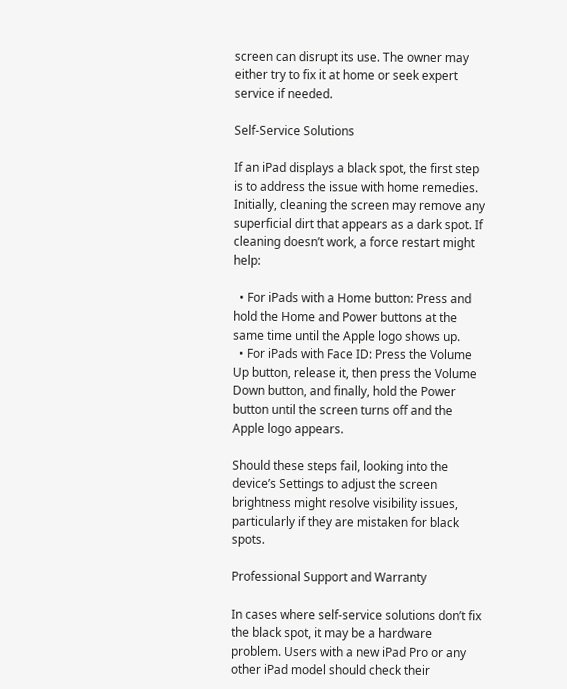screen can disrupt its use. The owner may either try to fix it at home or seek expert service if needed.

Self-Service Solutions

If an iPad displays a black spot, the first step is to address the issue with home remedies. Initially, cleaning the screen may remove any superficial dirt that appears as a dark spot. If cleaning doesn’t work, a force restart might help:

  • For iPads with a Home button: Press and hold the Home and Power buttons at the same time until the Apple logo shows up.
  • For iPads with Face ID: Press the Volume Up button, release it, then press the Volume Down button, and finally, hold the Power button until the screen turns off and the Apple logo appears.

Should these steps fail, looking into the device’s Settings to adjust the screen brightness might resolve visibility issues, particularly if they are mistaken for black spots.

Professional Support and Warranty

In cases where self-service solutions don’t fix the black spot, it may be a hardware problem. Users with a new iPad Pro or any other iPad model should check their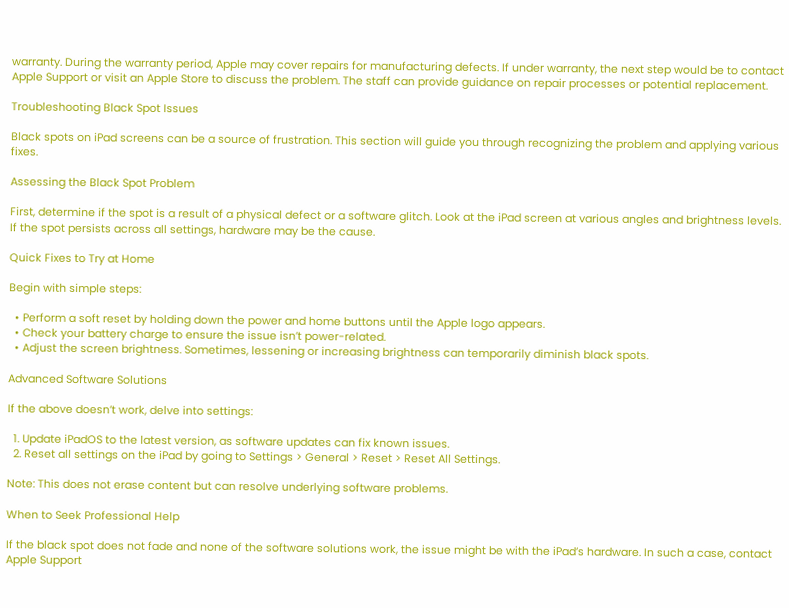warranty. During the warranty period, Apple may cover repairs for manufacturing defects. If under warranty, the next step would be to contact Apple Support or visit an Apple Store to discuss the problem. The staff can provide guidance on repair processes or potential replacement.

Troubleshooting Black Spot Issues

Black spots on iPad screens can be a source of frustration. This section will guide you through recognizing the problem and applying various fixes.

Assessing the Black Spot Problem

First, determine if the spot is a result of a physical defect or a software glitch. Look at the iPad screen at various angles and brightness levels. If the spot persists across all settings, hardware may be the cause.

Quick Fixes to Try at Home

Begin with simple steps:

  • Perform a soft reset by holding down the power and home buttons until the Apple logo appears.
  • Check your battery charge to ensure the issue isn’t power-related.
  • Adjust the screen brightness. Sometimes, lessening or increasing brightness can temporarily diminish black spots.

Advanced Software Solutions

If the above doesn’t work, delve into settings:

  1. Update iPadOS to the latest version, as software updates can fix known issues.
  2. Reset all settings on the iPad by going to Settings > General > Reset > Reset All Settings.

Note: This does not erase content but can resolve underlying software problems.

When to Seek Professional Help

If the black spot does not fade and none of the software solutions work, the issue might be with the iPad’s hardware. In such a case, contact Apple Support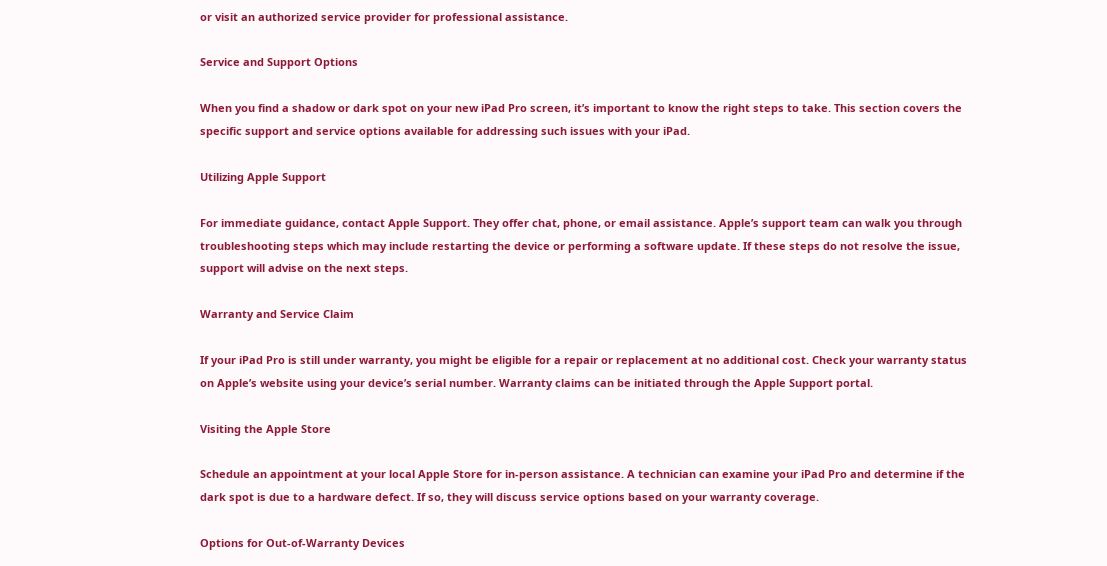or visit an authorized service provider for professional assistance.

Service and Support Options

When you find a shadow or dark spot on your new iPad Pro screen, it’s important to know the right steps to take. This section covers the specific support and service options available for addressing such issues with your iPad.

Utilizing Apple Support

For immediate guidance, contact Apple Support. They offer chat, phone, or email assistance. Apple’s support team can walk you through troubleshooting steps which may include restarting the device or performing a software update. If these steps do not resolve the issue, support will advise on the next steps.

Warranty and Service Claim

If your iPad Pro is still under warranty, you might be eligible for a repair or replacement at no additional cost. Check your warranty status on Apple’s website using your device’s serial number. Warranty claims can be initiated through the Apple Support portal.

Visiting the Apple Store

Schedule an appointment at your local Apple Store for in-person assistance. A technician can examine your iPad Pro and determine if the dark spot is due to a hardware defect. If so, they will discuss service options based on your warranty coverage.

Options for Out-of-Warranty Devices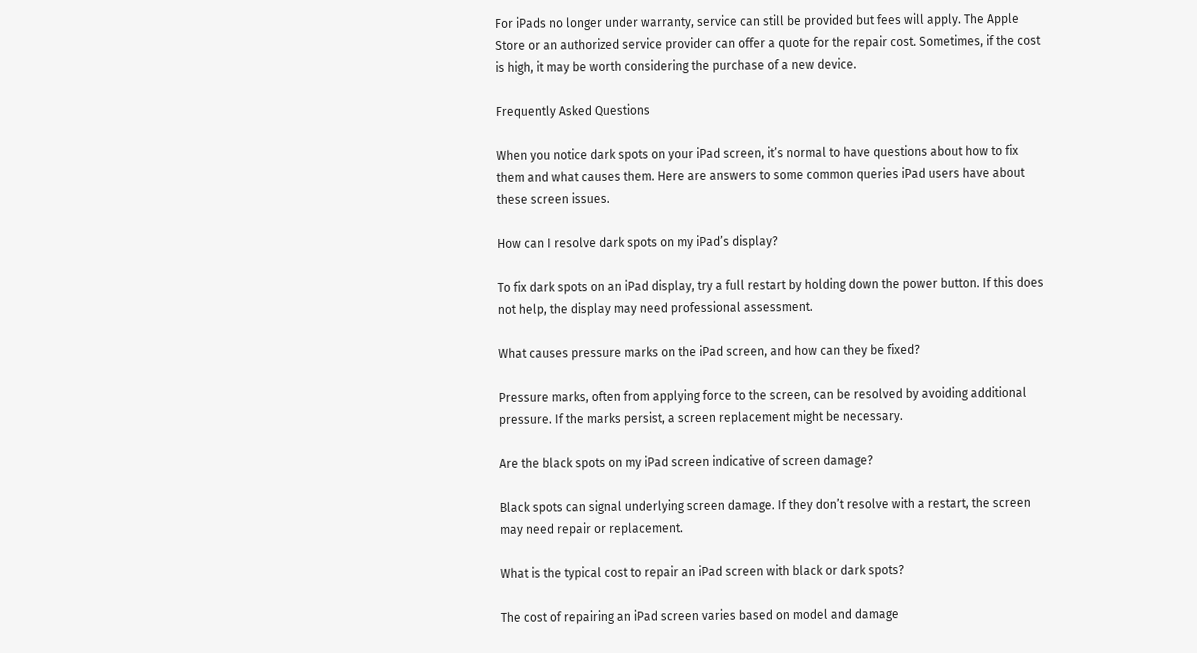For iPads no longer under warranty, service can still be provided but fees will apply. The Apple Store or an authorized service provider can offer a quote for the repair cost. Sometimes, if the cost is high, it may be worth considering the purchase of a new device.

Frequently Asked Questions

When you notice dark spots on your iPad screen, it’s normal to have questions about how to fix them and what causes them. Here are answers to some common queries iPad users have about these screen issues.

How can I resolve dark spots on my iPad’s display?

To fix dark spots on an iPad display, try a full restart by holding down the power button. If this does not help, the display may need professional assessment.

What causes pressure marks on the iPad screen, and how can they be fixed?

Pressure marks, often from applying force to the screen, can be resolved by avoiding additional pressure. If the marks persist, a screen replacement might be necessary.

Are the black spots on my iPad screen indicative of screen damage?

Black spots can signal underlying screen damage. If they don’t resolve with a restart, the screen may need repair or replacement.

What is the typical cost to repair an iPad screen with black or dark spots?

The cost of repairing an iPad screen varies based on model and damage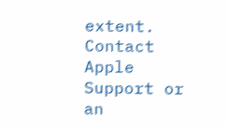extent. Contact Apple Support or an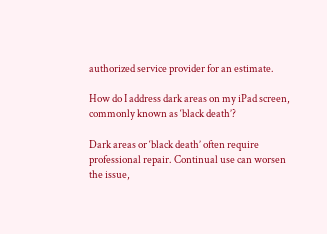authorized service provider for an estimate.

How do I address dark areas on my iPad screen, commonly known as ‘black death’?

Dark areas or ‘black death’ often require professional repair. Continual use can worsen the issue,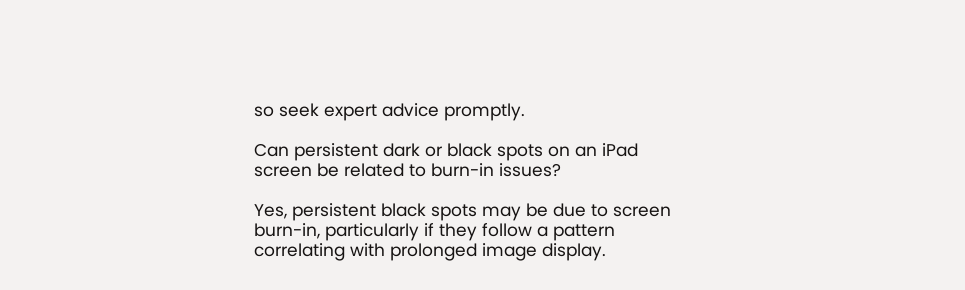so seek expert advice promptly.

Can persistent dark or black spots on an iPad screen be related to burn-in issues?

Yes, persistent black spots may be due to screen burn-in, particularly if they follow a pattern correlating with prolonged image display.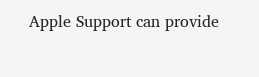Apple Support can provide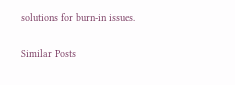solutions for burn-in issues.

Similar Posts